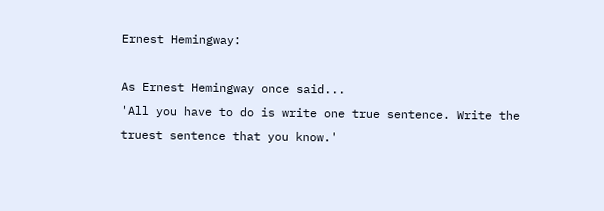Ernest Hemingway:

As Ernest Hemingway once said...
'All you have to do is write one true sentence. Write the truest sentence that you know.'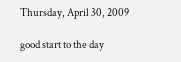Thursday, April 30, 2009

good start to the day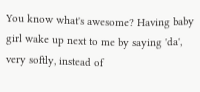You know what's awesome? Having baby girl wake up next to me by saying 'da', very softly, instead of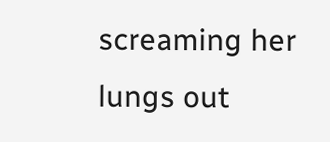screaming her lungs out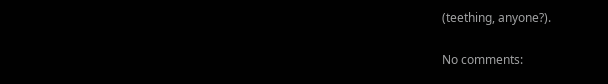(teething, anyone?).

No comments: